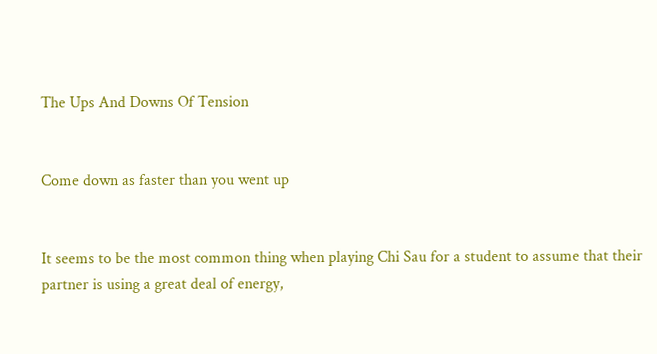The Ups And Downs Of Tension


Come down as faster than you went up


It seems to be the most common thing when playing Chi Sau for a student to assume that their partner is using a great deal of energy,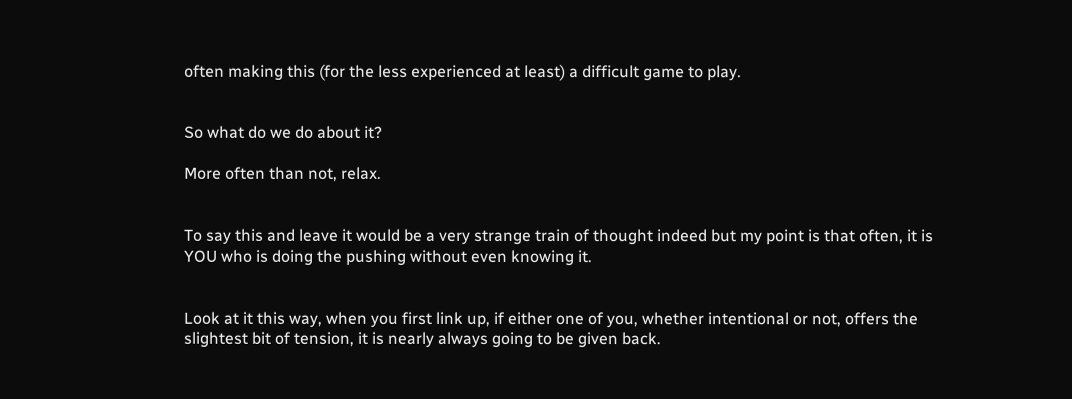often making this (for the less experienced at least) a difficult game to play.


So what do we do about it?

More often than not, relax.


To say this and leave it would be a very strange train of thought indeed but my point is that often, it is YOU who is doing the pushing without even knowing it.


Look at it this way, when you first link up, if either one of you, whether intentional or not, offers the slightest bit of tension, it is nearly always going to be given back.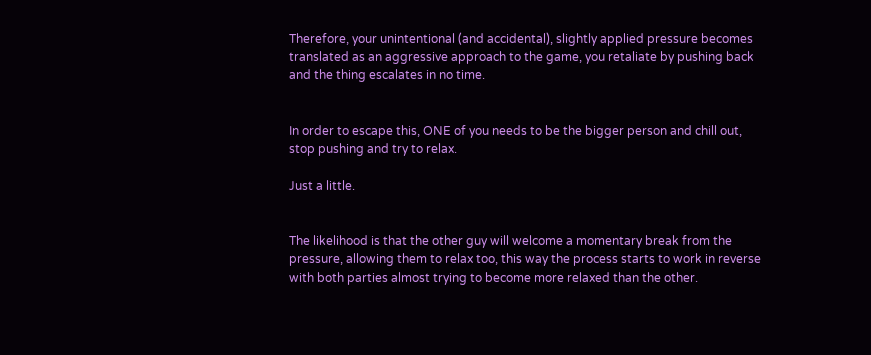Therefore, your unintentional (and accidental), slightly applied pressure becomes translated as an aggressive approach to the game, you retaliate by pushing back and the thing escalates in no time.


In order to escape this, ONE of you needs to be the bigger person and chill out, stop pushing and try to relax.

Just a little.


The likelihood is that the other guy will welcome a momentary break from the pressure, allowing them to relax too, this way the process starts to work in reverse with both parties almost trying to become more relaxed than the other.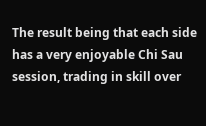The result being that each side has a very enjoyable Chi Sau session, trading in skill over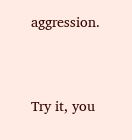aggression.


Try it, you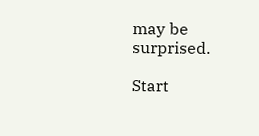may be surprised.

Start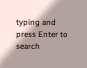typing and press Enter to search